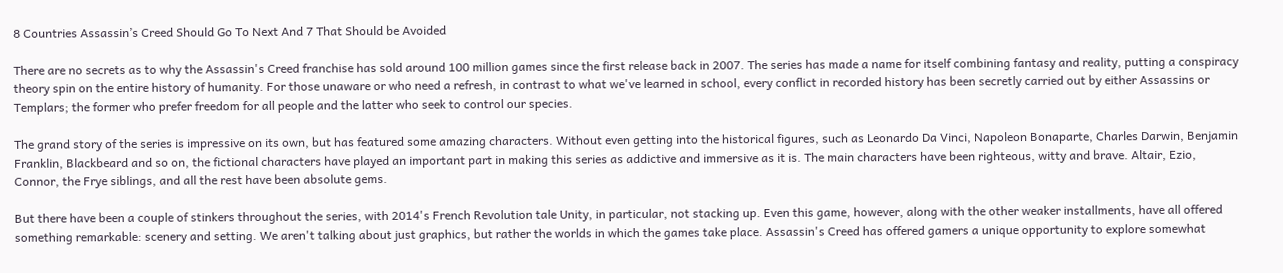8 Countries Assassin’s Creed Should Go To Next And 7 That Should be Avoided

There are no secrets as to why the Assassin's Creed franchise has sold around 100 million games since the first release back in 2007. The series has made a name for itself combining fantasy and reality, putting a conspiracy theory spin on the entire history of humanity. For those unaware or who need a refresh, in contrast to what we've learned in school, every conflict in recorded history has been secretly carried out by either Assassins or Templars; the former who prefer freedom for all people and the latter who seek to control our species.

The grand story of the series is impressive on its own, but has featured some amazing characters. Without even getting into the historical figures, such as Leonardo Da Vinci, Napoleon Bonaparte, Charles Darwin, Benjamin Franklin, Blackbeard and so on, the fictional characters have played an important part in making this series as addictive and immersive as it is. The main characters have been righteous, witty and brave. Altair, Ezio, Connor, the Frye siblings, and all the rest have been absolute gems.

But there have been a couple of stinkers throughout the series, with 2014's French Revolution tale Unity, in particular, not stacking up. Even this game, however, along with the other weaker installments, have all offered something remarkable: scenery and setting. We aren't talking about just graphics, but rather the worlds in which the games take place. Assassin's Creed has offered gamers a unique opportunity to explore somewhat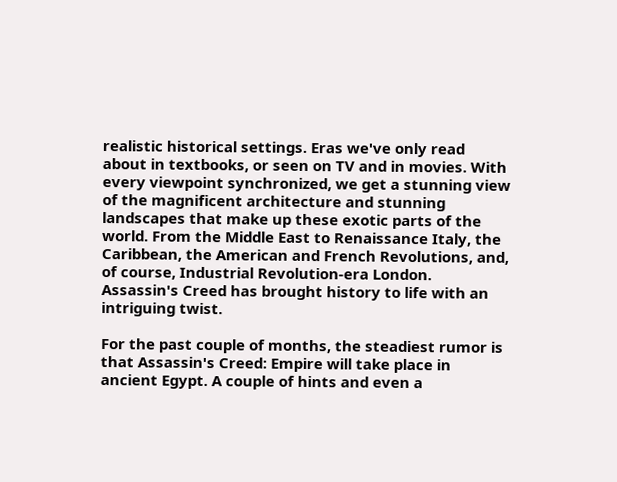realistic historical settings. Eras we've only read about in textbooks, or seen on TV and in movies. With every viewpoint synchronized, we get a stunning view of the magnificent architecture and stunning landscapes that make up these exotic parts of the world. From the Middle East to Renaissance Italy, the Caribbean, the American and French Revolutions, and, of course, Industrial Revolution-era London. Assassin's Creed has brought history to life with an intriguing twist.

For the past couple of months, the steadiest rumor is that Assassin's Creed: Empire will take place in ancient Egypt. A couple of hints and even a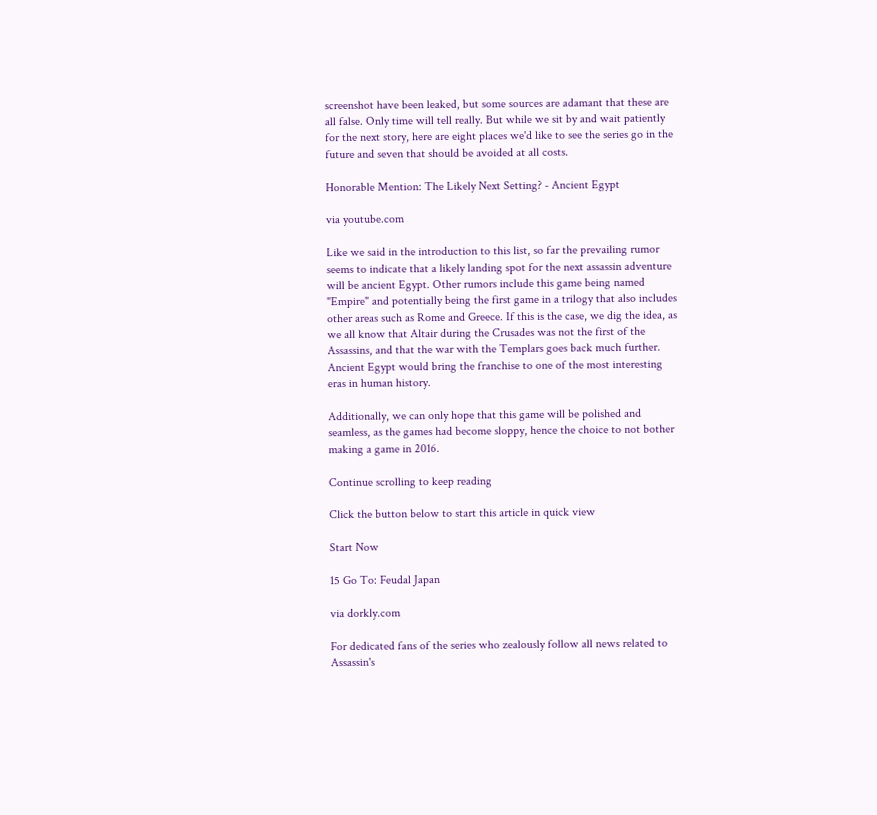screenshot have been leaked, but some sources are adamant that these are all false. Only time will tell really. But while we sit by and wait patiently for the next story, here are eight places we'd like to see the series go in the future and seven that should be avoided at all costs.

Honorable Mention: The Likely Next Setting? - Ancient Egypt

via youtube.com

Like we said in the introduction to this list, so far the prevailing rumor seems to indicate that a likely landing spot for the next assassin adventure will be ancient Egypt. Other rumors include this game being named "Empire" and potentially being the first game in a trilogy that also includes other areas such as Rome and Greece. If this is the case, we dig the idea, as we all know that Altair during the Crusades was not the first of the Assassins, and that the war with the Templars goes back much further. Ancient Egypt would bring the franchise to one of the most interesting eras in human history.

Additionally, we can only hope that this game will be polished and seamless, as the games had become sloppy, hence the choice to not bother making a game in 2016.

Continue scrolling to keep reading

Click the button below to start this article in quick view

Start Now

15 Go To: Feudal Japan

via dorkly.com

For dedicated fans of the series who zealously follow all news related to Assassin's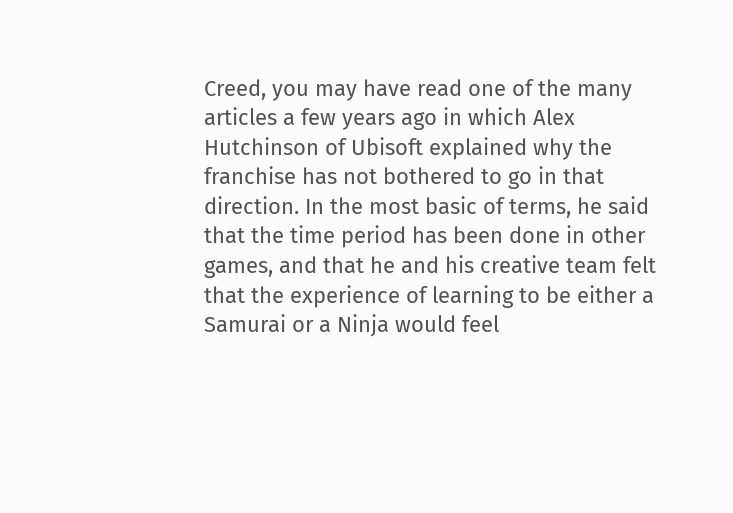Creed, you may have read one of the many articles a few years ago in which Alex Hutchinson of Ubisoft explained why the franchise has not bothered to go in that direction. In the most basic of terms, he said that the time period has been done in other games, and that he and his creative team felt that the experience of learning to be either a Samurai or a Ninja would feel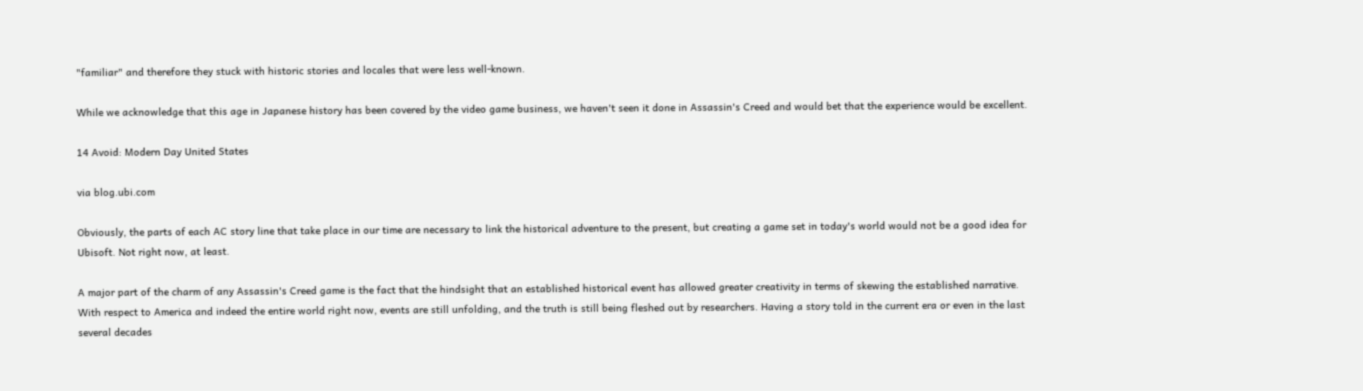"familiar" and therefore they stuck with historic stories and locales that were less well-known.

While we acknowledge that this age in Japanese history has been covered by the video game business, we haven't seen it done in Assassin's Creed and would bet that the experience would be excellent.

14 Avoid: Modern Day United States

via blog.ubi.com

Obviously, the parts of each AC story line that take place in our time are necessary to link the historical adventure to the present, but creating a game set in today's world would not be a good idea for Ubisoft. Not right now, at least.

A major part of the charm of any Assassin's Creed game is the fact that the hindsight that an established historical event has allowed greater creativity in terms of skewing the established narrative. With respect to America and indeed the entire world right now, events are still unfolding, and the truth is still being fleshed out by researchers. Having a story told in the current era or even in the last several decades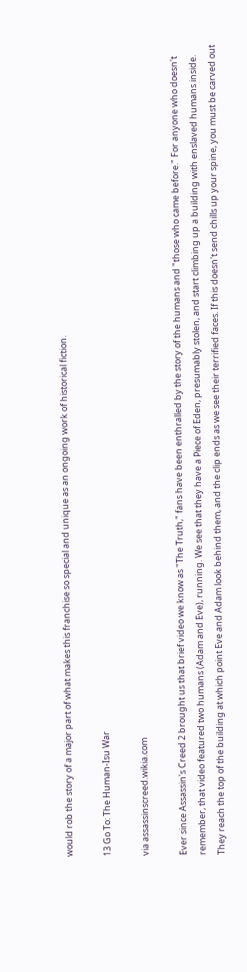would rob the story of a major part of what makes this franchise so special and unique as an ongoing work of historical fiction.

13 Go To: The Human-Isu War

via assassinscreed.wikia.com

Ever since Assassin's Creed 2 brought us that brief video we know as "The Truth," fans have been enthralled by the story of the humans and "those who came before." For anyone who doesn't remember, that video featured two humans (Adam and Eve), running. We see that they have a Piece of Eden, presumably stolen, and start climbing up a building with enslaved humans inside. They reach the top of the building at which point Eve and Adam look behind them, and the clip ends as we see their terrified faces. If this doesn't send chills up your spine, you must be carved out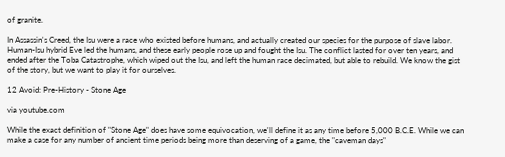of granite.

In Assassin's Creed, the Isu were a race who existed before humans, and actually created our species for the purpose of slave labor. Human-Isu hybrid Eve led the humans, and these early people rose up and fought the Isu. The conflict lasted for over ten years, and ended after the Toba Catastrophe, which wiped out the Isu, and left the human race decimated, but able to rebuild. We know the gist of the story, but we want to play it for ourselves.

12 Avoid: Pre-History - Stone Age

via youtube.com

While the exact definition of "Stone Age" does have some equivocation, we'll define it as any time before 5,000 B.C.E. While we can make a case for any number of ancient time periods being more than deserving of a game, the "caveman days"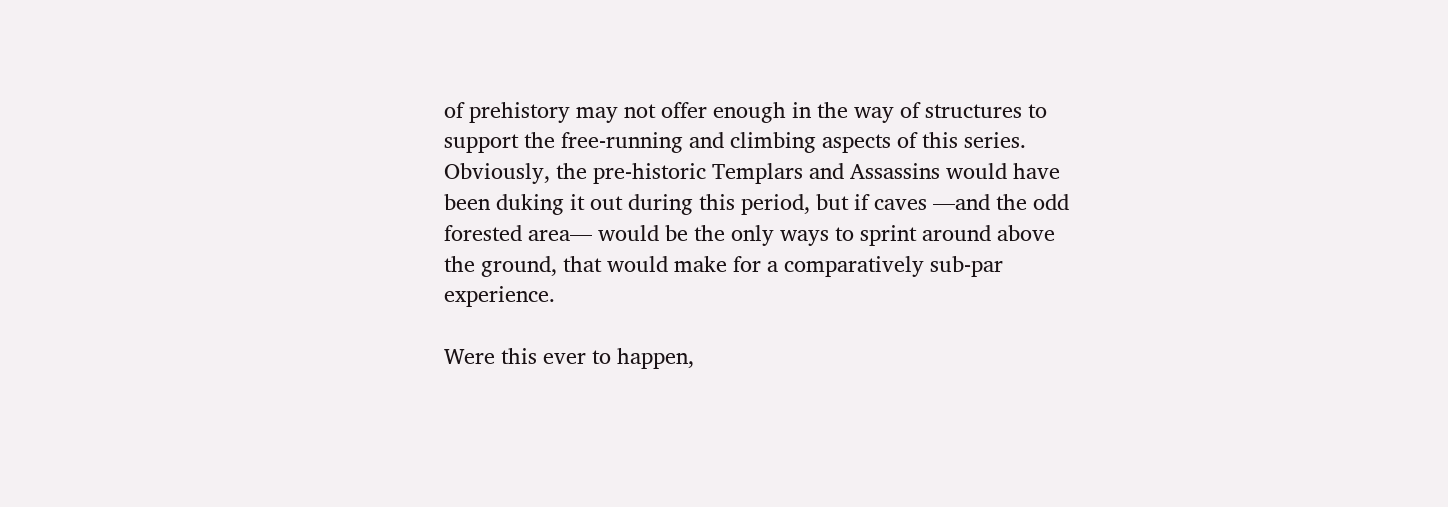of prehistory may not offer enough in the way of structures to support the free-running and climbing aspects of this series. Obviously, the pre-historic Templars and Assassins would have been duking it out during this period, but if caves —and the odd forested area— would be the only ways to sprint around above the ground, that would make for a comparatively sub-par experience.

Were this ever to happen,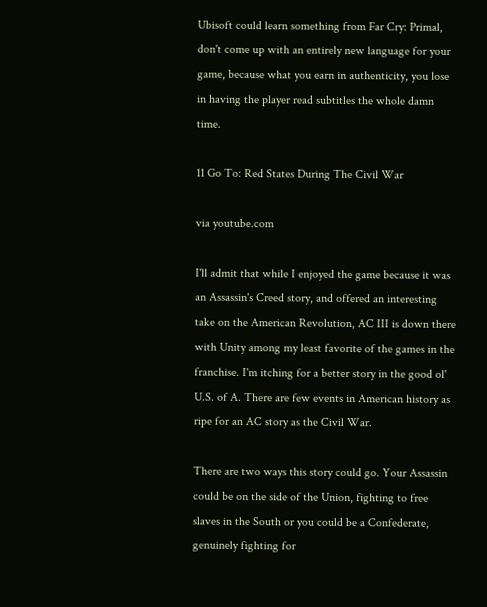Ubisoft could learn something from Far Cry: Primal, don't come up with an entirely new language for your game, because what you earn in authenticity, you lose in having the player read subtitles the whole damn time.

11 Go To: Red States During The Civil War

via youtube.com

I'll admit that while I enjoyed the game because it was an Assassin's Creed story, and offered an interesting take on the American Revolution, AC III is down there with Unity among my least favorite of the games in the franchise. I'm itching for a better story in the good ol' U.S. of A. There are few events in American history as ripe for an AC story as the Civil War.

There are two ways this story could go. Your Assassin could be on the side of the Union, fighting to free slaves in the South or you could be a Confederate, genuinely fighting for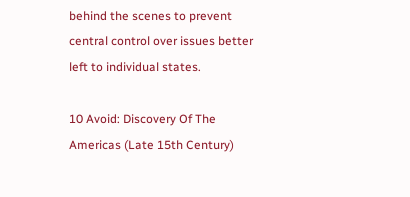behind the scenes to prevent central control over issues better left to individual states.

10 Avoid: Discovery Of The Americas (Late 15th Century)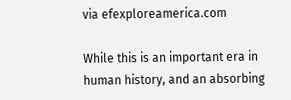via efexploreamerica.com

While this is an important era in human history, and an absorbing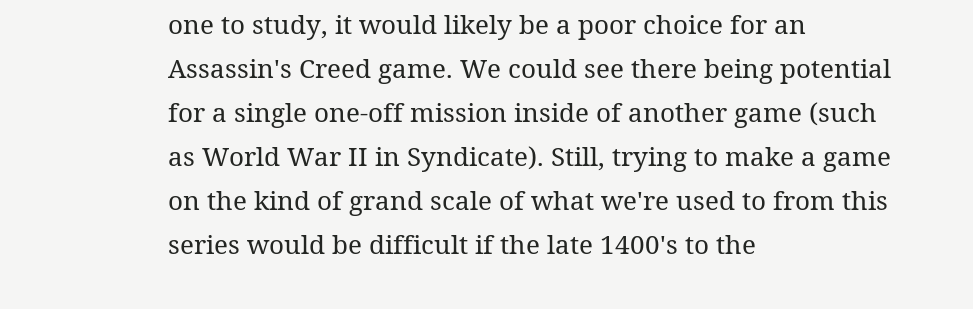one to study, it would likely be a poor choice for an Assassin's Creed game. We could see there being potential for a single one-off mission inside of another game (such as World War II in Syndicate). Still, trying to make a game on the kind of grand scale of what we're used to from this series would be difficult if the late 1400's to the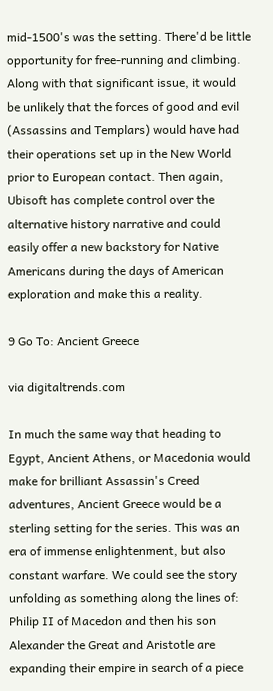mid-1500's was the setting. There'd be little opportunity for free-running and climbing. Along with that significant issue, it would be unlikely that the forces of good and evil (Assassins and Templars) would have had their operations set up in the New World prior to European contact. Then again, Ubisoft has complete control over the alternative history narrative and could easily offer a new backstory for Native Americans during the days of American exploration and make this a reality.

9 Go To: Ancient Greece

via digitaltrends.com

In much the same way that heading to Egypt, Ancient Athens, or Macedonia would make for brilliant Assassin's Creed adventures, Ancient Greece would be a sterling setting for the series. This was an era of immense enlightenment, but also constant warfare. We could see the story unfolding as something along the lines of: Philip II of Macedon and then his son Alexander the Great and Aristotle are expanding their empire in search of a piece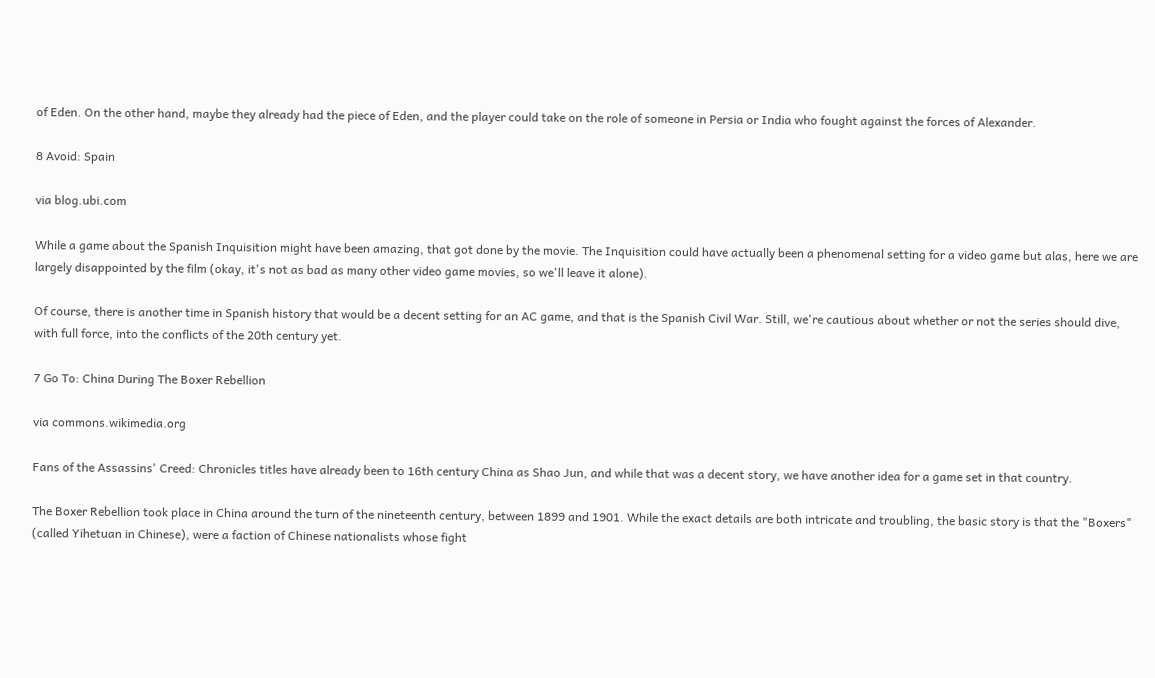of Eden. On the other hand, maybe they already had the piece of Eden, and the player could take on the role of someone in Persia or India who fought against the forces of Alexander.

8 Avoid: Spain

via blog.ubi.com

While a game about the Spanish Inquisition might have been amazing, that got done by the movie. The Inquisition could have actually been a phenomenal setting for a video game but alas, here we are largely disappointed by the film (okay, it's not as bad as many other video game movies, so we'll leave it alone).

Of course, there is another time in Spanish history that would be a decent setting for an AC game, and that is the Spanish Civil War. Still, we're cautious about whether or not the series should dive, with full force, into the conflicts of the 20th century yet.

7 Go To: China During The Boxer Rebellion

via commons.wikimedia.org

Fans of the Assassins' Creed: Chronicles titles have already been to 16th century China as Shao Jun, and while that was a decent story, we have another idea for a game set in that country.

The Boxer Rebellion took place in China around the turn of the nineteenth century, between 1899 and 1901. While the exact details are both intricate and troubling, the basic story is that the "Boxers" (called Yihetuan in Chinese), were a faction of Chinese nationalists whose fight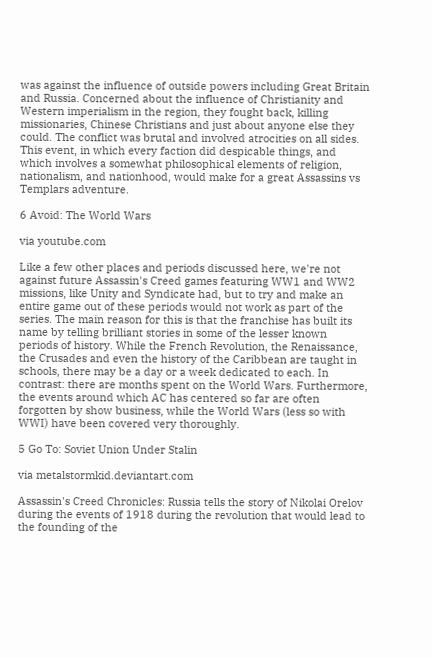was against the influence of outside powers including Great Britain and Russia. Concerned about the influence of Christianity and Western imperialism in the region, they fought back, killing missionaries, Chinese Christians and just about anyone else they could. The conflict was brutal and involved atrocities on all sides. This event, in which every faction did despicable things, and which involves a somewhat philosophical elements of religion, nationalism, and nationhood, would make for a great Assassins vs Templars adventure.

6 Avoid: The World Wars

via youtube.com

Like a few other places and periods discussed here, we're not against future Assassin's Creed games featuring WW1 and WW2 missions, like Unity and Syndicate had, but to try and make an entire game out of these periods would not work as part of the series. The main reason for this is that the franchise has built its name by telling brilliant stories in some of the lesser known periods of history. While the French Revolution, the Renaissance, the Crusades and even the history of the Caribbean are taught in schools, there may be a day or a week dedicated to each. In contrast: there are months spent on the World Wars. Furthermore, the events around which AC has centered so far are often forgotten by show business, while the World Wars (less so with WWI) have been covered very thoroughly.

5 Go To: Soviet Union Under Stalin

via metalstormkid.deviantart.com

Assassin's Creed Chronicles: Russia tells the story of Nikolai Orelov during the events of 1918 during the revolution that would lead to the founding of the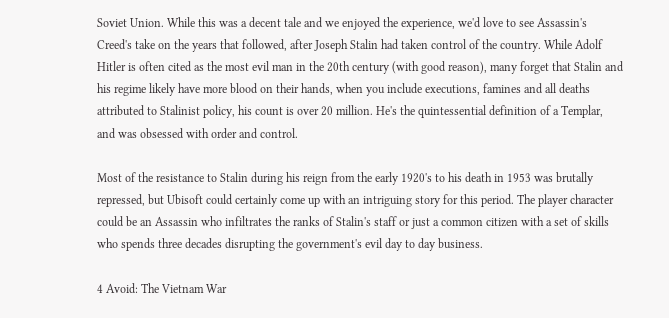Soviet Union. While this was a decent tale and we enjoyed the experience, we'd love to see Assassin's Creed's take on the years that followed, after Joseph Stalin had taken control of the country. While Adolf Hitler is often cited as the most evil man in the 20th century (with good reason), many forget that Stalin and his regime likely have more blood on their hands, when you include executions, famines and all deaths attributed to Stalinist policy, his count is over 20 million. He's the quintessential definition of a Templar, and was obsessed with order and control.

Most of the resistance to Stalin during his reign from the early 1920's to his death in 1953 was brutally repressed, but Ubisoft could certainly come up with an intriguing story for this period. The player character could be an Assassin who infiltrates the ranks of Stalin's staff or just a common citizen with a set of skills who spends three decades disrupting the government's evil day to day business.

4 Avoid: The Vietnam War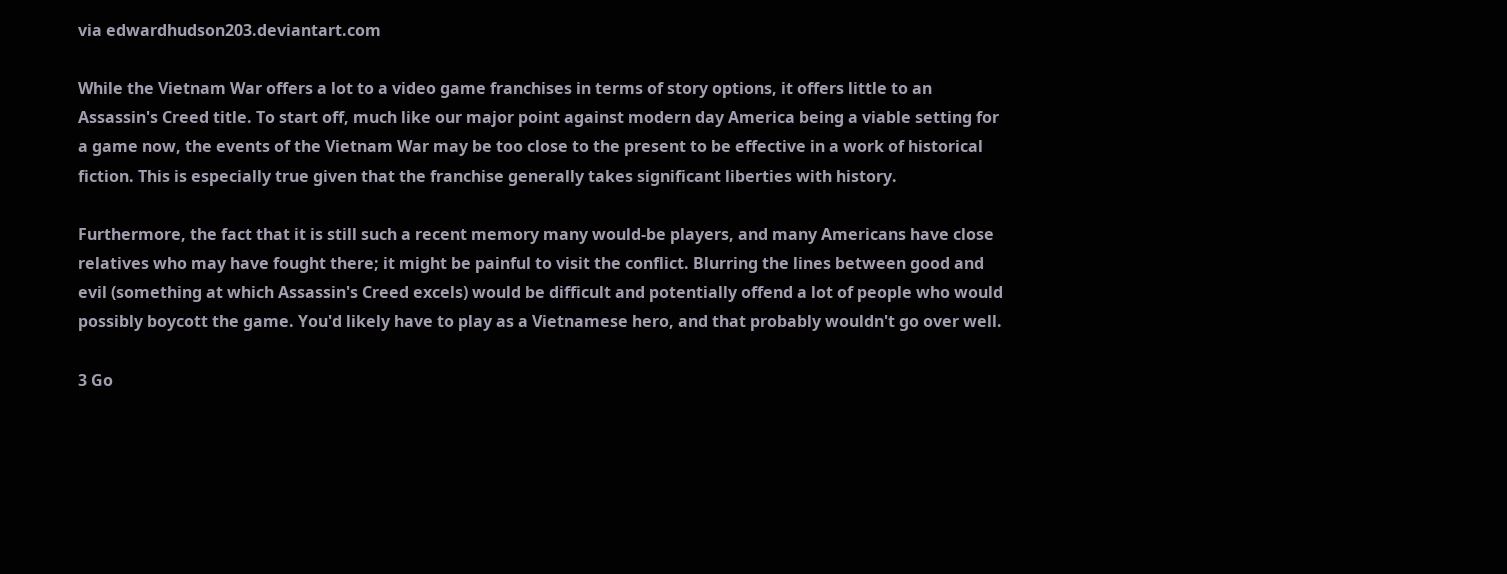via edwardhudson203.deviantart.com

While the Vietnam War offers a lot to a video game franchises in terms of story options, it offers little to an Assassin's Creed title. To start off, much like our major point against modern day America being a viable setting for a game now, the events of the Vietnam War may be too close to the present to be effective in a work of historical fiction. This is especially true given that the franchise generally takes significant liberties with history.

Furthermore, the fact that it is still such a recent memory many would-be players, and many Americans have close relatives who may have fought there; it might be painful to visit the conflict. Blurring the lines between good and evil (something at which Assassin's Creed excels) would be difficult and potentially offend a lot of people who would possibly boycott the game. You'd likely have to play as a Vietnamese hero, and that probably wouldn't go over well.

3 Go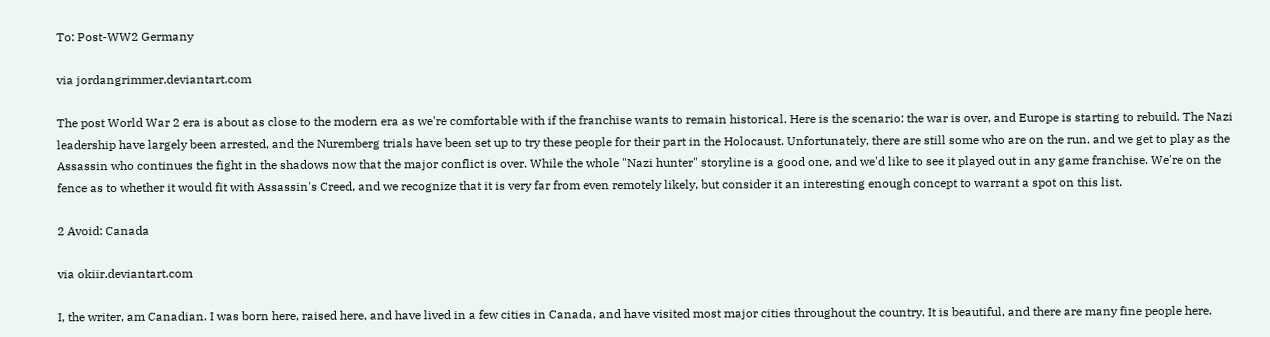To: Post-WW2 Germany

via jordangrimmer.deviantart.com

The post World War 2 era is about as close to the modern era as we're comfortable with if the franchise wants to remain historical. Here is the scenario: the war is over, and Europe is starting to rebuild. The Nazi leadership have largely been arrested, and the Nuremberg trials have been set up to try these people for their part in the Holocaust. Unfortunately, there are still some who are on the run, and we get to play as the Assassin who continues the fight in the shadows now that the major conflict is over. While the whole "Nazi hunter" storyline is a good one, and we'd like to see it played out in any game franchise. We're on the fence as to whether it would fit with Assassin's Creed, and we recognize that it is very far from even remotely likely, but consider it an interesting enough concept to warrant a spot on this list.

2 Avoid: Canada

via okiir.deviantart.com

I, the writer, am Canadian. I was born here, raised here, and have lived in a few cities in Canada, and have visited most major cities throughout the country. It is beautiful, and there are many fine people here.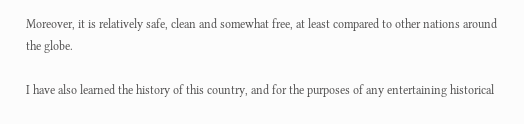Moreover, it is relatively safe, clean and somewhat free, at least compared to other nations around the globe.

I have also learned the history of this country, and for the purposes of any entertaining historical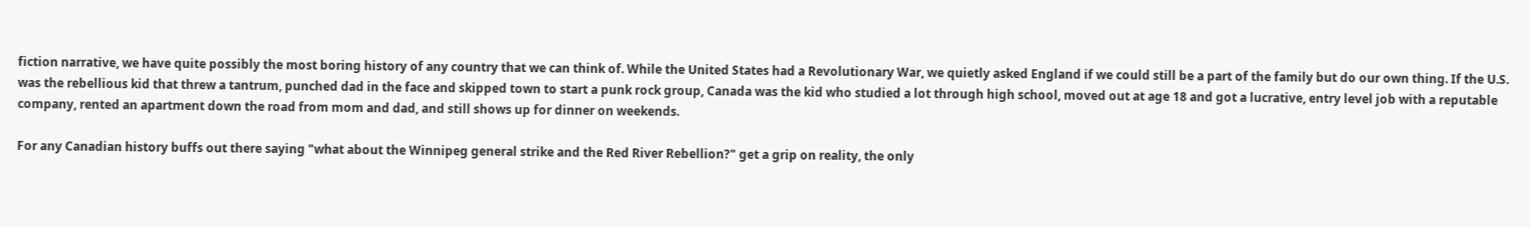fiction narrative, we have quite possibly the most boring history of any country that we can think of. While the United States had a Revolutionary War, we quietly asked England if we could still be a part of the family but do our own thing. If the U.S. was the rebellious kid that threw a tantrum, punched dad in the face and skipped town to start a punk rock group, Canada was the kid who studied a lot through high school, moved out at age 18 and got a lucrative, entry level job with a reputable company, rented an apartment down the road from mom and dad, and still shows up for dinner on weekends.

For any Canadian history buffs out there saying "what about the Winnipeg general strike and the Red River Rebellion?" get a grip on reality, the only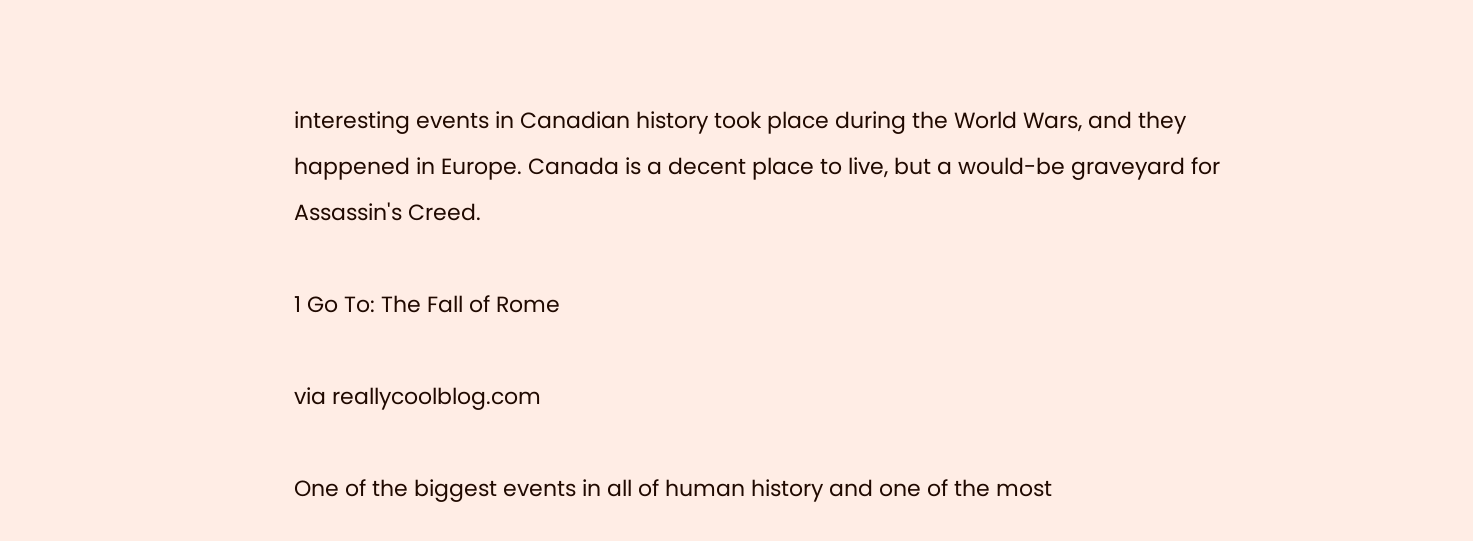interesting events in Canadian history took place during the World Wars, and they happened in Europe. Canada is a decent place to live, but a would-be graveyard for Assassin's Creed.

1 Go To: The Fall of Rome

via reallycoolblog.com

One of the biggest events in all of human history and one of the most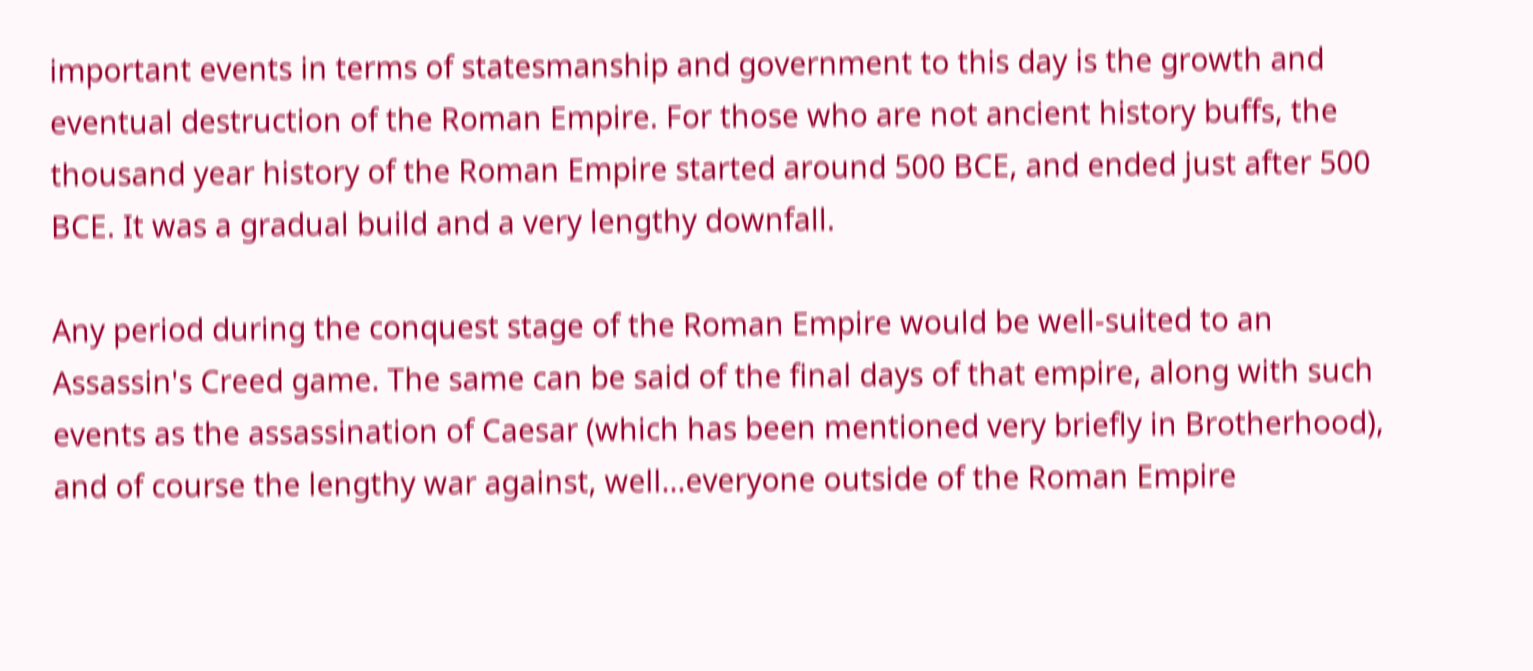important events in terms of statesmanship and government to this day is the growth and eventual destruction of the Roman Empire. For those who are not ancient history buffs, the thousand year history of the Roman Empire started around 500 BCE, and ended just after 500 BCE. It was a gradual build and a very lengthy downfall.

Any period during the conquest stage of the Roman Empire would be well-suited to an Assassin's Creed game. The same can be said of the final days of that empire, along with such events as the assassination of Caesar (which has been mentioned very briefly in Brotherhood), and of course the lengthy war against, well...everyone outside of the Roman Empire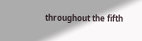throughout the fifth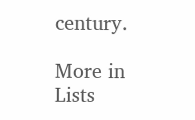century.

More in Lists